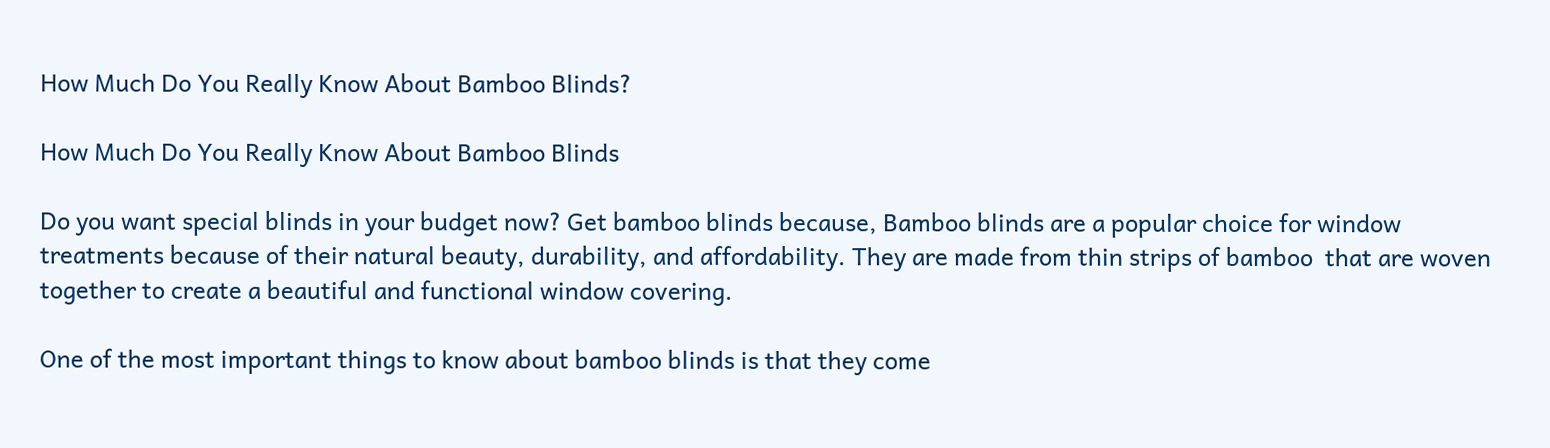How Much Do You Really Know About Bamboo Blinds?

How Much Do You Really Know About Bamboo Blinds

Do you want special blinds in your budget now? Get bamboo blinds because, Bamboo blinds are a popular choice for window treatments because of their natural beauty, durability, and affordability. They are made from thin strips of bamboo  that are woven together to create a beautiful and functional window covering.

One of the most important things to know about bamboo blinds is that they come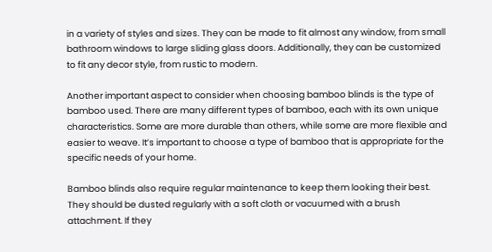in a variety of styles and sizes. They can be made to fit almost any window, from small bathroom windows to large sliding glass doors. Additionally, they can be customized to fit any decor style, from rustic to modern.

Another important aspect to consider when choosing bamboo blinds is the type of bamboo used. There are many different types of bamboo, each with its own unique characteristics. Some are more durable than others, while some are more flexible and easier to weave. It’s important to choose a type of bamboo that is appropriate for the specific needs of your home.

Bamboo blinds also require regular maintenance to keep them looking their best. They should be dusted regularly with a soft cloth or vacuumed with a brush attachment. If they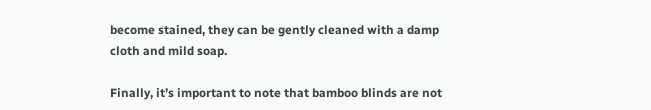become stained, they can be gently cleaned with a damp cloth and mild soap.

Finally, it’s important to note that bamboo blinds are not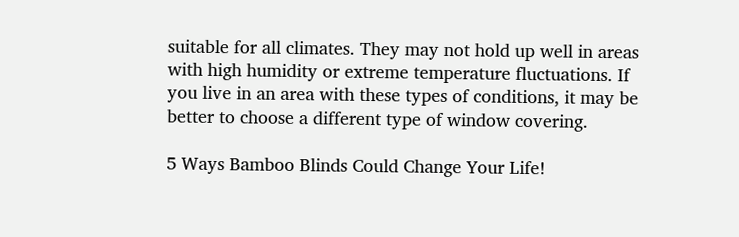suitable for all climates. They may not hold up well in areas with high humidity or extreme temperature fluctuations. If you live in an area with these types of conditions, it may be better to choose a different type of window covering.

5 Ways Bamboo Blinds Could Change Your Life!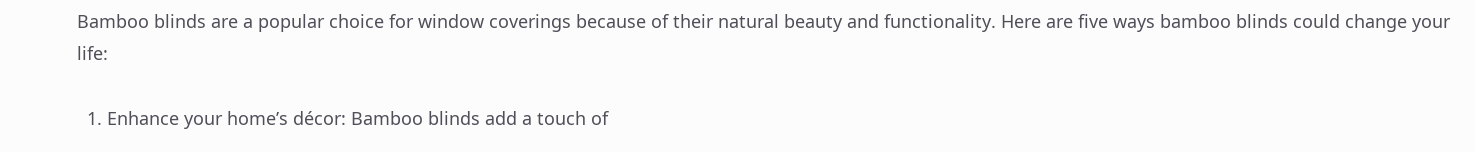Bamboo blinds are a popular choice for window coverings because of their natural beauty and functionality. Here are five ways bamboo blinds could change your life:

  1. Enhance your home’s décor: Bamboo blinds add a touch of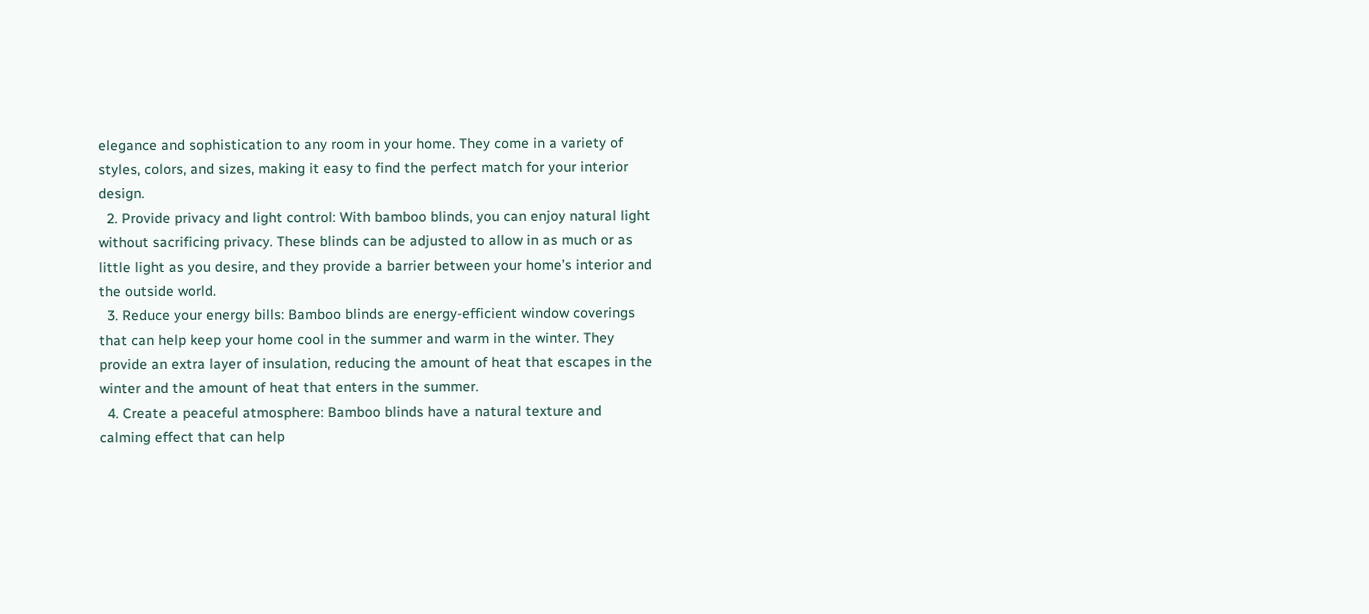elegance and sophistication to any room in your home. They come in a variety of styles, colors, and sizes, making it easy to find the perfect match for your interior design.
  2. Provide privacy and light control: With bamboo blinds, you can enjoy natural light without sacrificing privacy. These blinds can be adjusted to allow in as much or as little light as you desire, and they provide a barrier between your home’s interior and the outside world.
  3. Reduce your energy bills: Bamboo blinds are energy-efficient window coverings that can help keep your home cool in the summer and warm in the winter. They provide an extra layer of insulation, reducing the amount of heat that escapes in the winter and the amount of heat that enters in the summer.
  4. Create a peaceful atmosphere: Bamboo blinds have a natural texture and calming effect that can help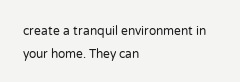create a tranquil environment in your home. They can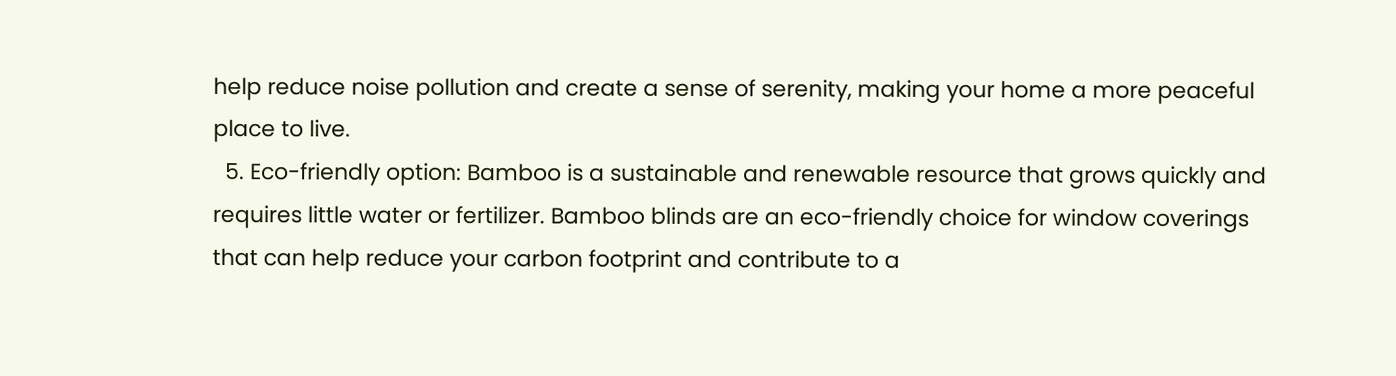help reduce noise pollution and create a sense of serenity, making your home a more peaceful place to live.
  5. Eco-friendly option: Bamboo is a sustainable and renewable resource that grows quickly and requires little water or fertilizer. Bamboo blinds are an eco-friendly choice for window coverings that can help reduce your carbon footprint and contribute to a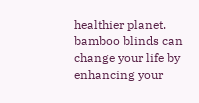healthier planet. bamboo blinds can change your life by enhancing your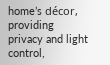home’s décor, providing privacy and light control,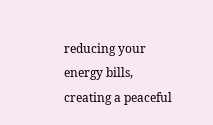reducing your energy bills, creating a peaceful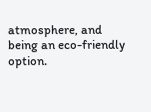atmosphere, and being an eco-friendly option.